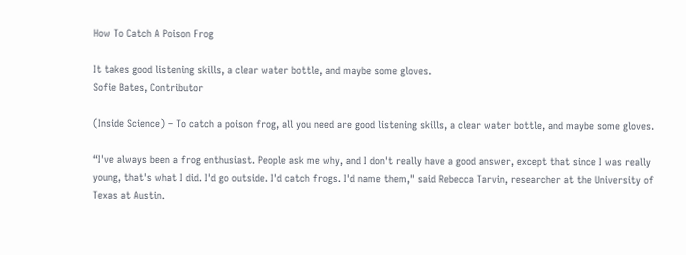How To Catch A Poison Frog

It takes good listening skills, a clear water bottle, and maybe some gloves.
Sofie Bates, Contributor

(Inside Science) – To catch a poison frog, all you need are good listening skills, a clear water bottle, and maybe some gloves.

“I've always been a frog enthusiast. People ask me why, and I don't really have a good answer, except that since I was really young, that's what I did. I'd go outside. I'd catch frogs. I'd name them," said Rebecca Tarvin, researcher at the University of Texas at Austin.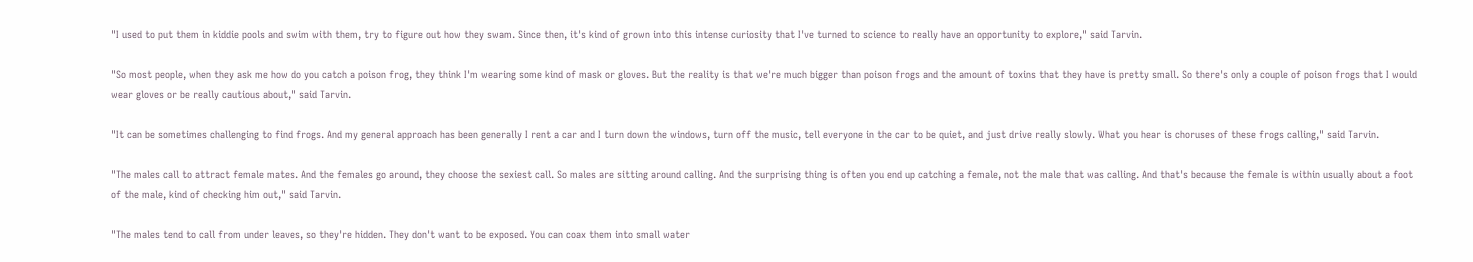"I used to put them in kiddie pools and swim with them, try to figure out how they swam. Since then, it's kind of grown into this intense curiosity that I've turned to science to really have an opportunity to explore," said Tarvin.

"So most people, when they ask me how do you catch a poison frog, they think I'm wearing some kind of mask or gloves. But the reality is that we're much bigger than poison frogs and the amount of toxins that they have is pretty small. So there's only a couple of poison frogs that I would wear gloves or be really cautious about," said Tarvin.

"It can be sometimes challenging to find frogs. And my general approach has been generally I rent a car and I turn down the windows, turn off the music, tell everyone in the car to be quiet, and just drive really slowly. What you hear is choruses of these frogs calling," said Tarvin.

"The males call to attract female mates. And the females go around, they choose the sexiest call. So males are sitting around calling. And the surprising thing is often you end up catching a female, not the male that was calling. And that's because the female is within usually about a foot of the male, kind of checking him out," said Tarvin.

"The males tend to call from under leaves, so they're hidden. They don't want to be exposed. You can coax them into small water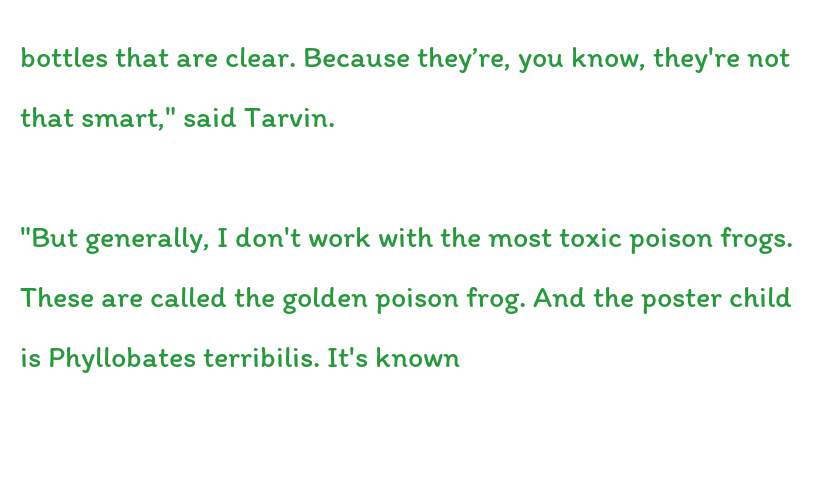bottles that are clear. Because they’re, you know, they're not that smart," said Tarvin.

"But generally, I don't work with the most toxic poison frogs. These are called the golden poison frog. And the poster child is Phyllobates terribilis. It's known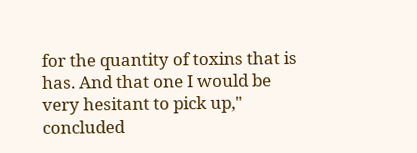for the quantity of toxins that is has. And that one I would be very hesitant to pick up," concluded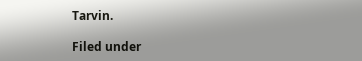Tarvin.

Filed under